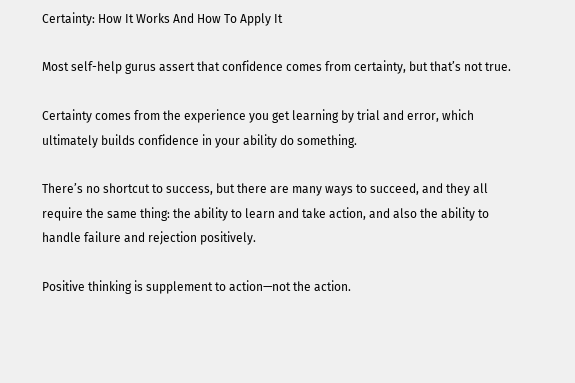Certainty: How It Works And How To Apply It

Most self-help gurus assert that confidence comes from certainty, but that’s not true.

Certainty comes from the experience you get learning by trial and error, which ultimately builds confidence in your ability do something.

There’s no shortcut to success, but there are many ways to succeed, and they all require the same thing: the ability to learn and take action, and also the ability to handle failure and rejection positively.

Positive thinking is supplement to action—not the action.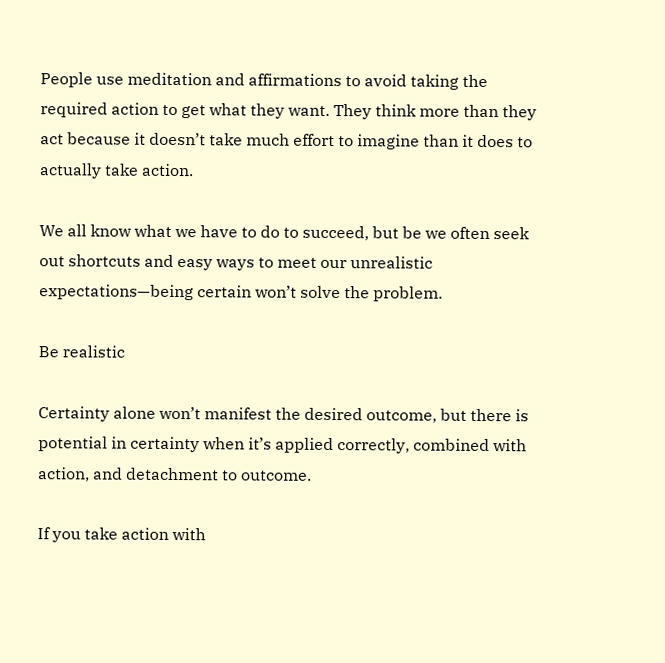People use meditation and affirmations to avoid taking the required action to get what they want. They think more than they act because it doesn’t take much effort to imagine than it does to actually take action.

We all know what we have to do to succeed, but be we often seek out shortcuts and easy ways to meet our unrealistic expectations—being certain won’t solve the problem.

Be realistic

Certainty alone won’t manifest the desired outcome, but there is potential in certainty when it’s applied correctly, combined with action, and detachment to outcome.

If you take action with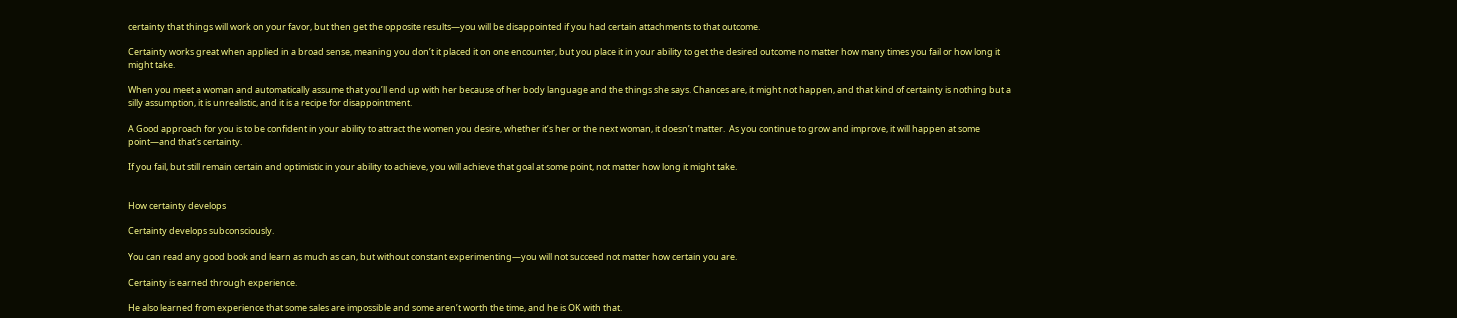certainty that things will work on your favor, but then get the opposite results—you will be disappointed if you had certain attachments to that outcome.

Certainty works great when applied in a broad sense, meaning you don’t it placed it on one encounter, but you place it in your ability to get the desired outcome no matter how many times you fail or how long it might take.

When you meet a woman and automatically assume that you’ll end up with her because of her body language and the things she says. Chances are, it might not happen, and that kind of certainty is nothing but a silly assumption, it is unrealistic, and it is a recipe for disappointment.

A Good approach for you is to be confident in your ability to attract the women you desire, whether it’s her or the next woman, it doesn’t matter.  As you continue to grow and improve, it will happen at some point—and that’s certainty.

If you fail, but still remain certain and optimistic in your ability to achieve, you will achieve that goal at some point, not matter how long it might take.


How certainty develops

Certainty develops subconsciously.

You can read any good book and learn as much as can, but without constant experimenting—you will not succeed not matter how certain you are.

Certainty is earned through experience.

He also learned from experience that some sales are impossible and some aren’t worth the time, and he is OK with that.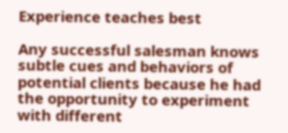Experience teaches best

Any successful salesman knows subtle cues and behaviors of potential clients because he had the opportunity to experiment with different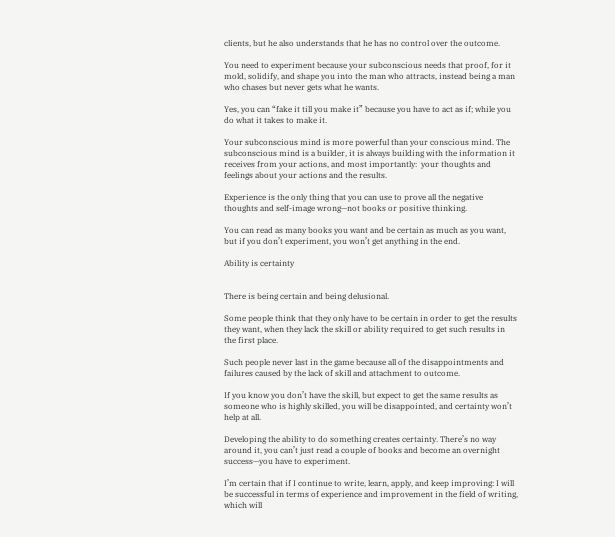clients, but he also understands that he has no control over the outcome.

You need to experiment because your subconscious needs that proof, for it mold, solidify, and shape you into the man who attracts, instead being a man who chases but never gets what he wants.

Yes, you can “fake it till you make it” because you have to act as if; while you do what it takes to make it.

Your subconscious mind is more powerful than your conscious mind. The subconscious mind is a builder, it is always building with the information it receives from your actions, and most importantly:  your thoughts and feelings about your actions and the results.

Experience is the only thing that you can use to prove all the negative thoughts and self-image wrong—not books or positive thinking.

You can read as many books you want and be certain as much as you want, but if you don’t experiment, you won’t get anything in the end.

Ability is certainty


There is being certain and being delusional.

Some people think that they only have to be certain in order to get the results they want, when they lack the skill or ability required to get such results in the first place.

Such people never last in the game because all of the disappointments and failures caused by the lack of skill and attachment to outcome.

If you know you don’t have the skill, but expect to get the same results as someone who is highly skilled, you will be disappointed, and certainty won’t help at all.

Developing the ability to do something creates certainty. There’s no way around it, you can’t just read a couple of books and become an overnight success—you have to experiment.

I’m certain that if I continue to write, learn, apply, and keep improving: I will be successful in terms of experience and improvement in the field of writing, which will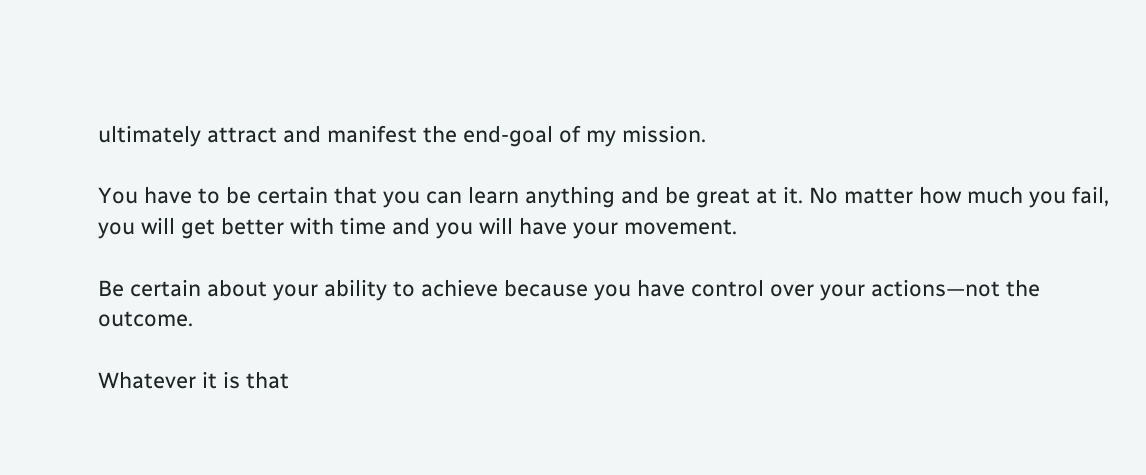ultimately attract and manifest the end-goal of my mission.

You have to be certain that you can learn anything and be great at it. No matter how much you fail, you will get better with time and you will have your movement.

Be certain about your ability to achieve because you have control over your actions—not the outcome.

Whatever it is that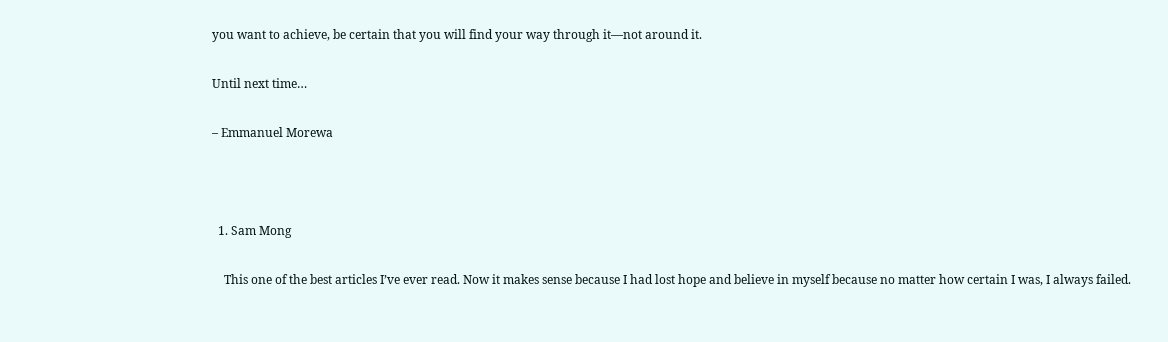you want to achieve, be certain that you will find your way through it—not around it.

Until next time…

– Emmanuel Morewa



  1. Sam Mong

    This one of the best articles I’ve ever read. Now it makes sense because I had lost hope and believe in myself because no matter how certain I was, I always failed.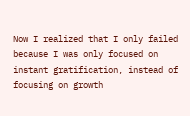Now I realized that I only failed because I was only focused on instant gratification, instead of focusing on growth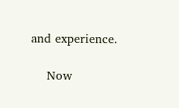and experience.

    Now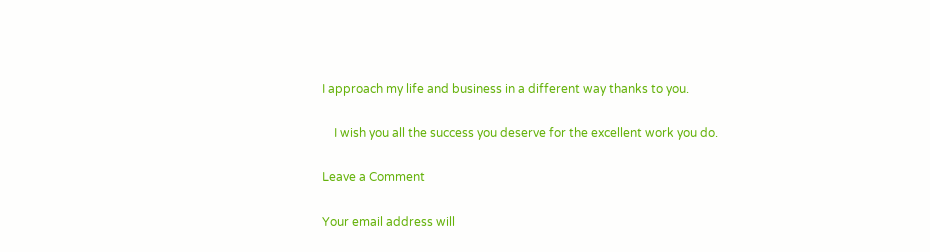I approach my life and business in a different way thanks to you.

    I wish you all the success you deserve for the excellent work you do.

Leave a Comment

Your email address will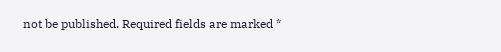not be published. Required fields are marked *